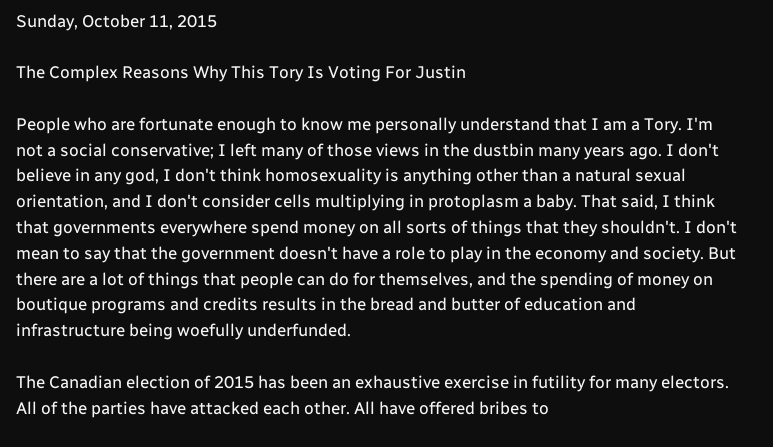Sunday, October 11, 2015

The Complex Reasons Why This Tory Is Voting For Justin

People who are fortunate enough to know me personally understand that I am a Tory. I'm not a social conservative; I left many of those views in the dustbin many years ago. I don't believe in any god, I don't think homosexuality is anything other than a natural sexual orientation, and I don't consider cells multiplying in protoplasm a baby. That said, I think that governments everywhere spend money on all sorts of things that they shouldn't. I don't mean to say that the government doesn't have a role to play in the economy and society. But there are a lot of things that people can do for themselves, and the spending of money on boutique programs and credits results in the bread and butter of education and infrastructure being woefully underfunded.

The Canadian election of 2015 has been an exhaustive exercise in futility for many electors. All of the parties have attacked each other. All have offered bribes to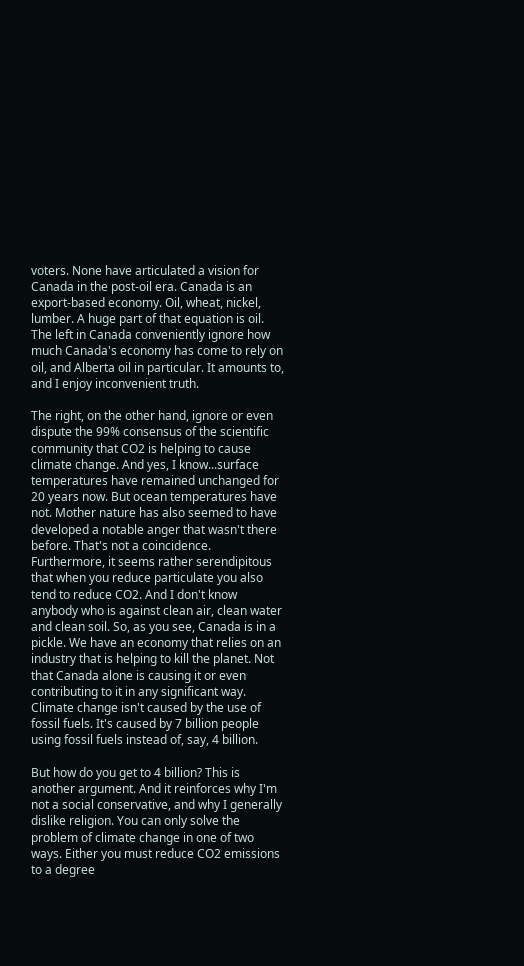voters. None have articulated a vision for Canada in the post-oil era. Canada is an export-based economy. Oil, wheat, nickel, lumber. A huge part of that equation is oil. The left in Canada conveniently ignore how much Canada's economy has come to rely on oil, and Alberta oil in particular. It amounts to, and I enjoy inconvenient truth.

The right, on the other hand, ignore or even dispute the 99% consensus of the scientific community that CO2 is helping to cause climate change. And yes, I know...surface temperatures have remained unchanged for 20 years now. But ocean temperatures have not. Mother nature has also seemed to have developed a notable anger that wasn't there before. That's not a coincidence. Furthermore, it seems rather serendipitous that when you reduce particulate you also tend to reduce CO2. And I don't know anybody who is against clean air, clean water and clean soil. So, as you see, Canada is in a pickle. We have an economy that relies on an industry that is helping to kill the planet. Not that Canada alone is causing it or even contributing to it in any significant way. Climate change isn't caused by the use of fossil fuels. It's caused by 7 billion people using fossil fuels instead of, say, 4 billion.

But how do you get to 4 billion? This is another argument. And it reinforces why I'm not a social conservative, and why I generally dislike religion. You can only solve the problem of climate change in one of two ways. Either you must reduce CO2 emissions to a degree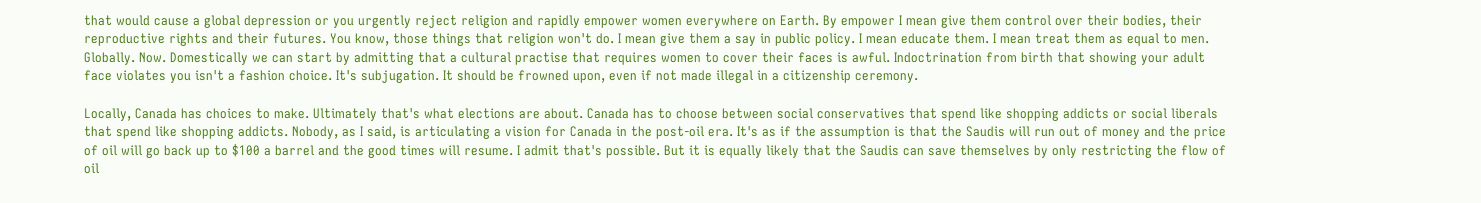that would cause a global depression or you urgently reject religion and rapidly empower women everywhere on Earth. By empower I mean give them control over their bodies, their reproductive rights and their futures. You know, those things that religion won't do. I mean give them a say in public policy. I mean educate them. I mean treat them as equal to men. Globally. Now. Domestically we can start by admitting that a cultural practise that requires women to cover their faces is awful. Indoctrination from birth that showing your adult face violates you isn't a fashion choice. It's subjugation. It should be frowned upon, even if not made illegal in a citizenship ceremony.

Locally, Canada has choices to make. Ultimately that's what elections are about. Canada has to choose between social conservatives that spend like shopping addicts or social liberals that spend like shopping addicts. Nobody, as I said, is articulating a vision for Canada in the post-oil era. It's as if the assumption is that the Saudis will run out of money and the price of oil will go back up to $100 a barrel and the good times will resume. I admit that's possible. But it is equally likely that the Saudis can save themselves by only restricting the flow of oil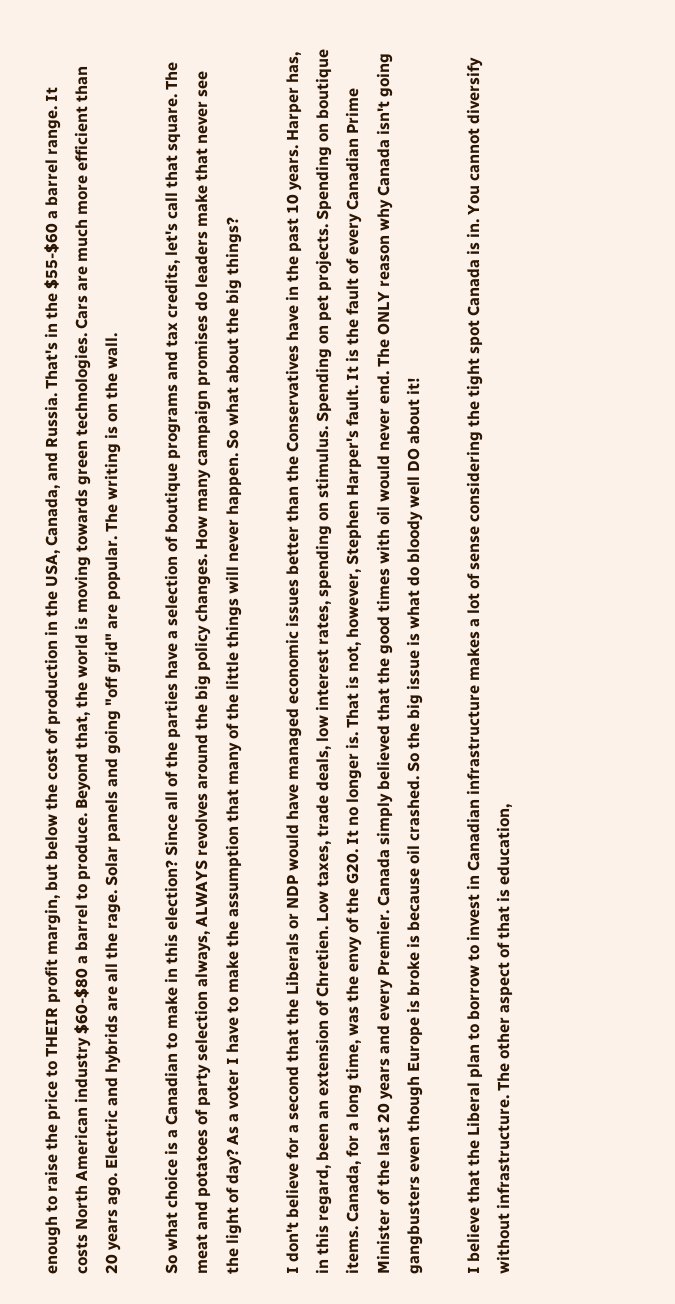enough to raise the price to THEIR profit margin, but below the cost of production in the USA, Canada, and Russia. That's in the $55-$60 a barrel range. It costs North American industry $60-$80 a barrel to produce. Beyond that, the world is moving towards green technologies. Cars are much more efficient than 20 years ago. Electric and hybrids are all the rage. Solar panels and going "off grid" are popular. The writing is on the wall.

So what choice is a Canadian to make in this election? Since all of the parties have a selection of boutique programs and tax credits, let's call that square. The meat and potatoes of party selection always, ALWAYS revolves around the big policy changes. How many campaign promises do leaders make that never see the light of day? As a voter I have to make the assumption that many of the little things will never happen. So what about the big things?

I don't believe for a second that the Liberals or NDP would have managed economic issues better than the Conservatives have in the past 10 years. Harper has, in this regard, been an extension of Chretien. Low taxes, trade deals, low interest rates, spending on stimulus. Spending on pet projects. Spending on boutique items. Canada, for a long time, was the envy of the G20. It no longer is. That is not, however, Stephen Harper's fault. It is the fault of every Canadian Prime Minister of the last 20 years and every Premier. Canada simply believed that the good times with oil would never end. The ONLY reason why Canada isn't going gangbusters even though Europe is broke is because oil crashed. So the big issue is what do bloody well DO about it!

I believe that the Liberal plan to borrow to invest in Canadian infrastructure makes a lot of sense considering the tight spot Canada is in. You cannot diversify without infrastructure. The other aspect of that is education,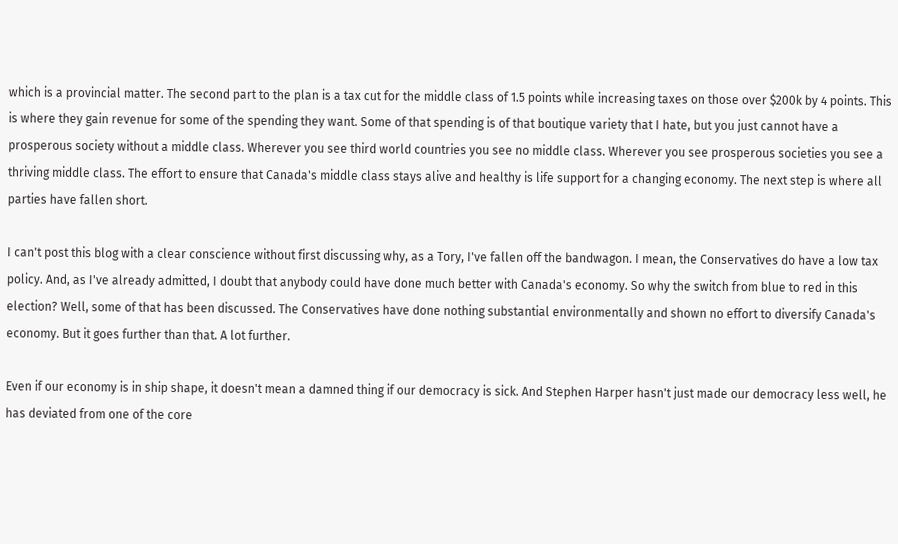which is a provincial matter. The second part to the plan is a tax cut for the middle class of 1.5 points while increasing taxes on those over $200k by 4 points. This is where they gain revenue for some of the spending they want. Some of that spending is of that boutique variety that I hate, but you just cannot have a prosperous society without a middle class. Wherever you see third world countries you see no middle class. Wherever you see prosperous societies you see a thriving middle class. The effort to ensure that Canada's middle class stays alive and healthy is life support for a changing economy. The next step is where all parties have fallen short.

I can't post this blog with a clear conscience without first discussing why, as a Tory, I've fallen off the bandwagon. I mean, the Conservatives do have a low tax policy. And, as I've already admitted, I doubt that anybody could have done much better with Canada's economy. So why the switch from blue to red in this election? Well, some of that has been discussed. The Conservatives have done nothing substantial environmentally and shown no effort to diversify Canada's economy. But it goes further than that. A lot further.

Even if our economy is in ship shape, it doesn't mean a damned thing if our democracy is sick. And Stephen Harper hasn't just made our democracy less well, he has deviated from one of the core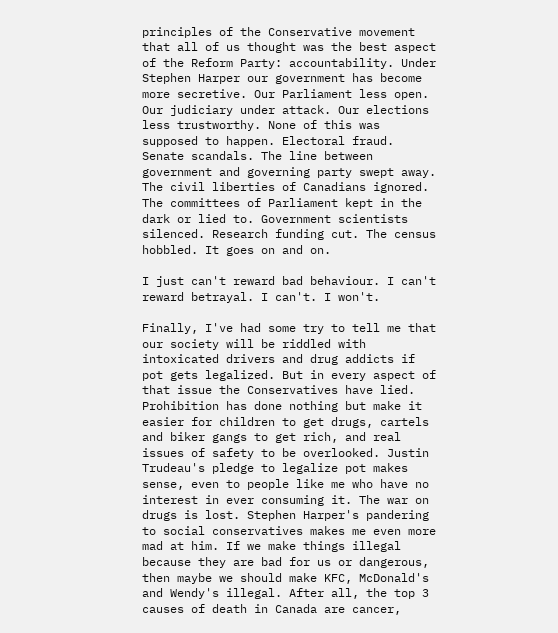principles of the Conservative movement that all of us thought was the best aspect of the Reform Party: accountability. Under Stephen Harper our government has become more secretive. Our Parliament less open. Our judiciary under attack. Our elections less trustworthy. None of this was supposed to happen. Electoral fraud. Senate scandals. The line between government and governing party swept away. The civil liberties of Canadians ignored. The committees of Parliament kept in the dark or lied to. Government scientists silenced. Research funding cut. The census hobbled. It goes on and on.

I just can't reward bad behaviour. I can't reward betrayal. I can't. I won't.

Finally, I've had some try to tell me that our society will be riddled with intoxicated drivers and drug addicts if pot gets legalized. But in every aspect of that issue the Conservatives have lied. Prohibition has done nothing but make it easier for children to get drugs, cartels and biker gangs to get rich, and real issues of safety to be overlooked. Justin Trudeau's pledge to legalize pot makes sense, even to people like me who have no interest in ever consuming it. The war on drugs is lost. Stephen Harper's pandering to social conservatives makes me even more mad at him. If we make things illegal because they are bad for us or dangerous, then maybe we should make KFC, McDonald's and Wendy's illegal. After all, the top 3 causes of death in Canada are cancer,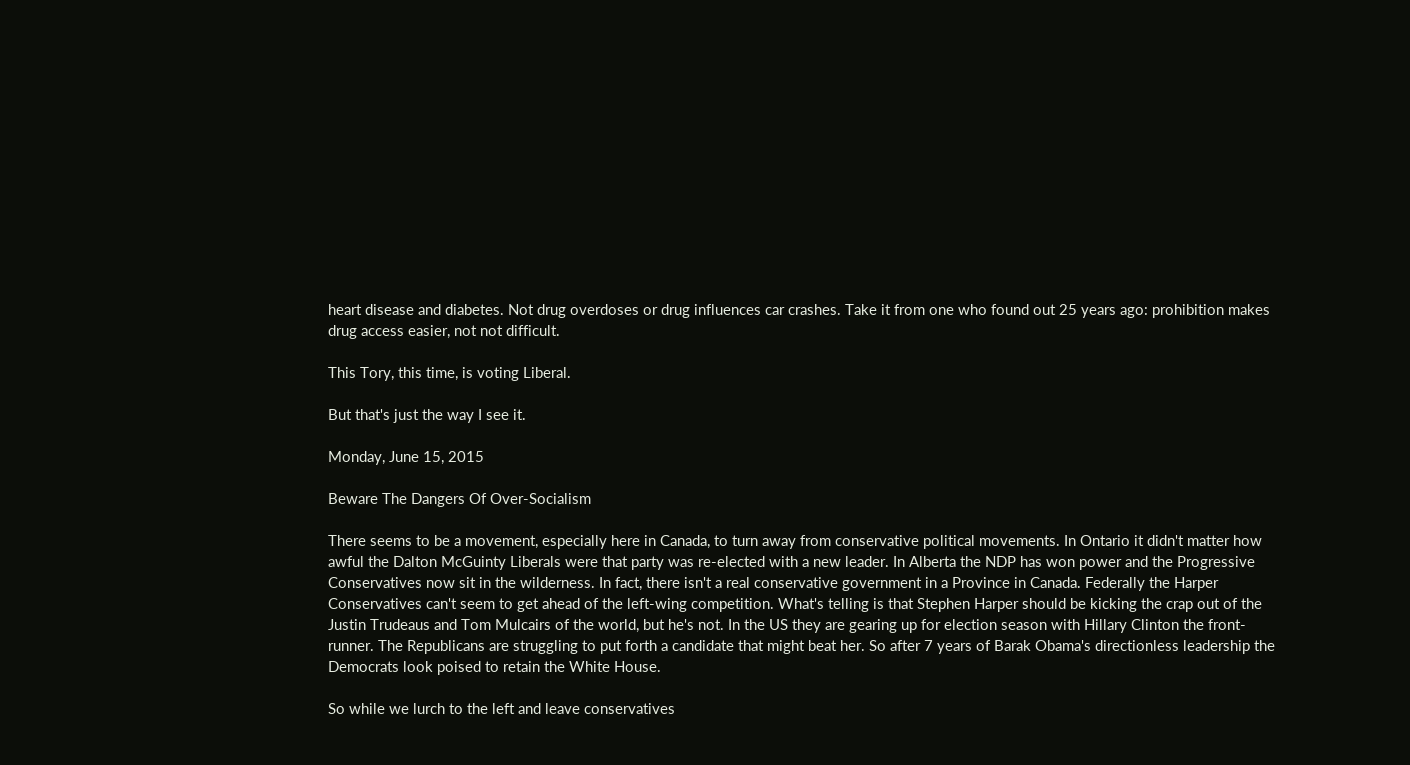heart disease and diabetes. Not drug overdoses or drug influences car crashes. Take it from one who found out 25 years ago: prohibition makes drug access easier, not not difficult.

This Tory, this time, is voting Liberal.

But that's just the way I see it.

Monday, June 15, 2015

Beware The Dangers Of Over-Socialism

There seems to be a movement, especially here in Canada, to turn away from conservative political movements. In Ontario it didn't matter how awful the Dalton McGuinty Liberals were that party was re-elected with a new leader. In Alberta the NDP has won power and the Progressive Conservatives now sit in the wilderness. In fact, there isn't a real conservative government in a Province in Canada. Federally the Harper Conservatives can't seem to get ahead of the left-wing competition. What's telling is that Stephen Harper should be kicking the crap out of the Justin Trudeaus and Tom Mulcairs of the world, but he's not. In the US they are gearing up for election season with Hillary Clinton the front-runner. The Republicans are struggling to put forth a candidate that might beat her. So after 7 years of Barak Obama's directionless leadership the Democrats look poised to retain the White House.

So while we lurch to the left and leave conservatives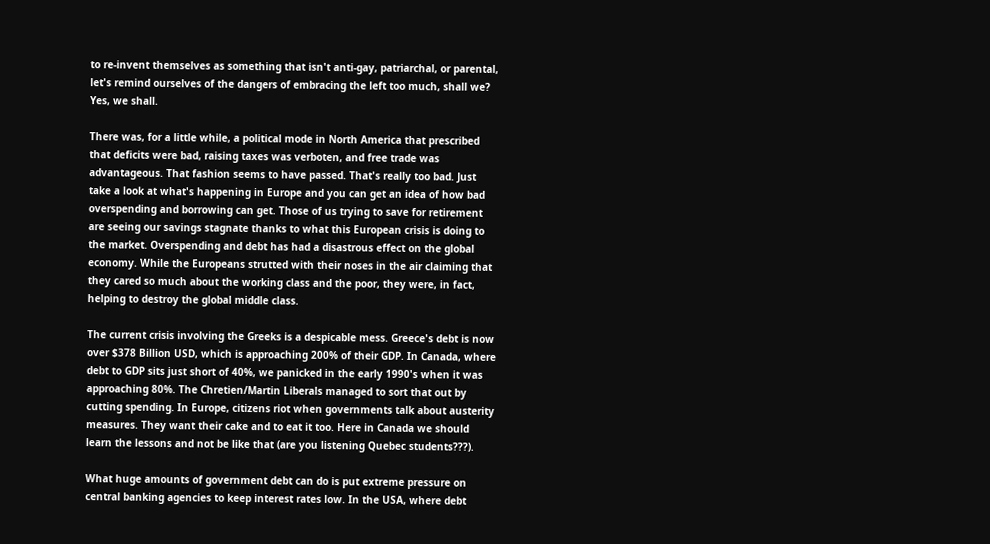to re-invent themselves as something that isn't anti-gay, patriarchal, or parental, let's remind ourselves of the dangers of embracing the left too much, shall we? Yes, we shall.

There was, for a little while, a political mode in North America that prescribed that deficits were bad, raising taxes was verboten, and free trade was advantageous. That fashion seems to have passed. That's really too bad. Just take a look at what's happening in Europe and you can get an idea of how bad overspending and borrowing can get. Those of us trying to save for retirement are seeing our savings stagnate thanks to what this European crisis is doing to the market. Overspending and debt has had a disastrous effect on the global economy. While the Europeans strutted with their noses in the air claiming that they cared so much about the working class and the poor, they were, in fact, helping to destroy the global middle class.

The current crisis involving the Greeks is a despicable mess. Greece's debt is now over $378 Billion USD, which is approaching 200% of their GDP. In Canada, where debt to GDP sits just short of 40%, we panicked in the early 1990's when it was approaching 80%. The Chretien/Martin Liberals managed to sort that out by cutting spending. In Europe, citizens riot when governments talk about austerity measures. They want their cake and to eat it too. Here in Canada we should learn the lessons and not be like that (are you listening Quebec students???).

What huge amounts of government debt can do is put extreme pressure on central banking agencies to keep interest rates low. In the USA, where debt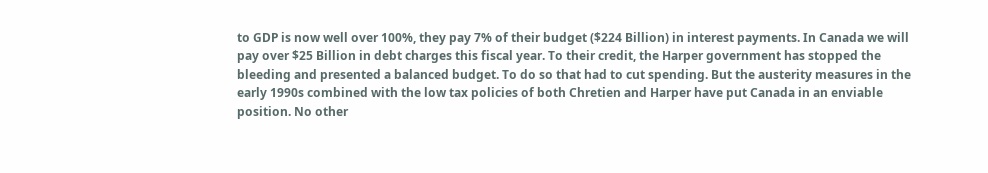to GDP is now well over 100%, they pay 7% of their budget ($224 Billion) in interest payments. In Canada we will pay over $25 Billion in debt charges this fiscal year. To their credit, the Harper government has stopped the bleeding and presented a balanced budget. To do so that had to cut spending. But the austerity measures in the early 1990s combined with the low tax policies of both Chretien and Harper have put Canada in an enviable position. No other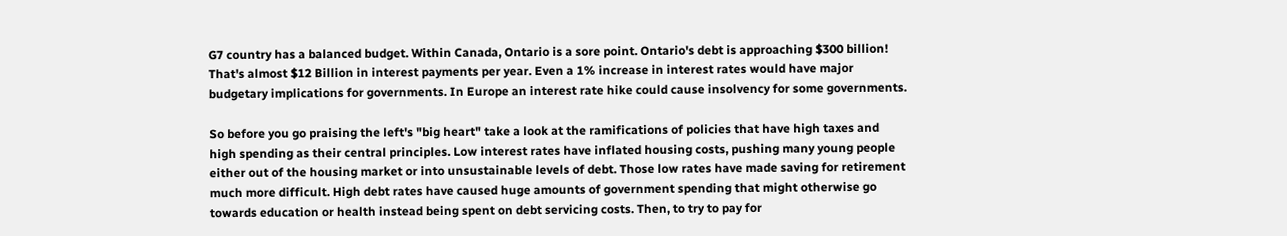G7 country has a balanced budget. Within Canada, Ontario is a sore point. Ontario's debt is approaching $300 billion! That's almost $12 Billion in interest payments per year. Even a 1% increase in interest rates would have major budgetary implications for governments. In Europe an interest rate hike could cause insolvency for some governments.

So before you go praising the left's "big heart" take a look at the ramifications of policies that have high taxes and high spending as their central principles. Low interest rates have inflated housing costs, pushing many young people either out of the housing market or into unsustainable levels of debt. Those low rates have made saving for retirement much more difficult. High debt rates have caused huge amounts of government spending that might otherwise go towards education or health instead being spent on debt servicing costs. Then, to try to pay for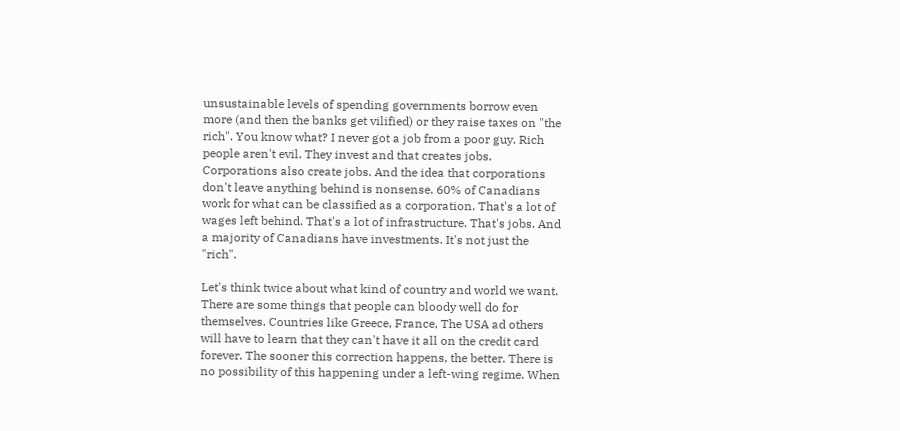unsustainable levels of spending governments borrow even more (and then the banks get vilified) or they raise taxes on "the rich". You know what? I never got a job from a poor guy. Rich people aren't evil. They invest and that creates jobs. Corporations also create jobs. And the idea that corporations don't leave anything behind is nonsense. 60% of Canadians work for what can be classified as a corporation. That's a lot of wages left behind. That's a lot of infrastructure. That's jobs. And a majority of Canadians have investments. It's not just the "rich".

Let's think twice about what kind of country and world we want. There are some things that people can bloody well do for themselves. Countries like Greece, France, The USA ad others will have to learn that they can't have it all on the credit card forever. The sooner this correction happens, the better. There is no possibility of this happening under a left-wing regime. When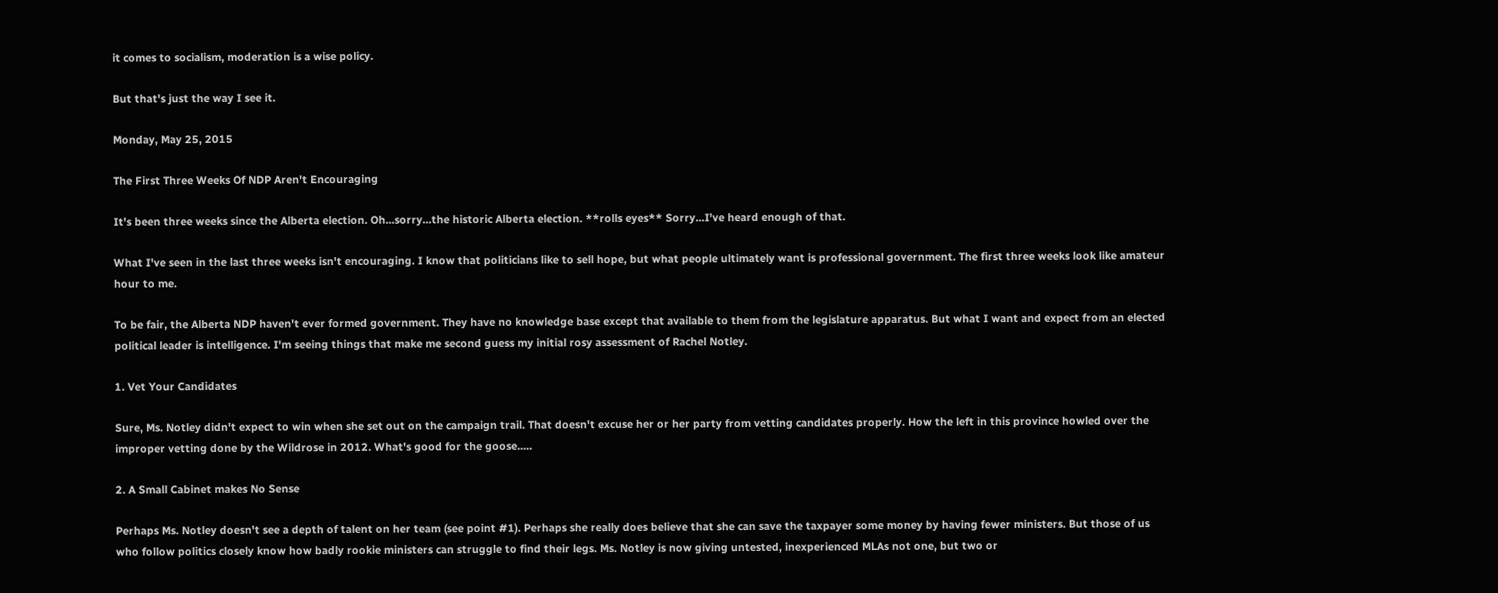it comes to socialism, moderation is a wise policy.

But that's just the way I see it.

Monday, May 25, 2015

The First Three Weeks Of NDP Aren't Encouraging

It's been three weeks since the Alberta election. Oh...sorry...the historic Alberta election. **rolls eyes** Sorry...I've heard enough of that.

What I've seen in the last three weeks isn't encouraging. I know that politicians like to sell hope, but what people ultimately want is professional government. The first three weeks look like amateur hour to me.

To be fair, the Alberta NDP haven't ever formed government. They have no knowledge base except that available to them from the legislature apparatus. But what I want and expect from an elected political leader is intelligence. I'm seeing things that make me second guess my initial rosy assessment of Rachel Notley.

1. Vet Your Candidates

Sure, Ms. Notley didn't expect to win when she set out on the campaign trail. That doesn't excuse her or her party from vetting candidates properly. How the left in this province howled over the improper vetting done by the Wildrose in 2012. What's good for the goose.....

2. A Small Cabinet makes No Sense

Perhaps Ms. Notley doesn't see a depth of talent on her team (see point #1). Perhaps she really does believe that she can save the taxpayer some money by having fewer ministers. But those of us who follow politics closely know how badly rookie ministers can struggle to find their legs. Ms. Notley is now giving untested, inexperienced MLAs not one, but two or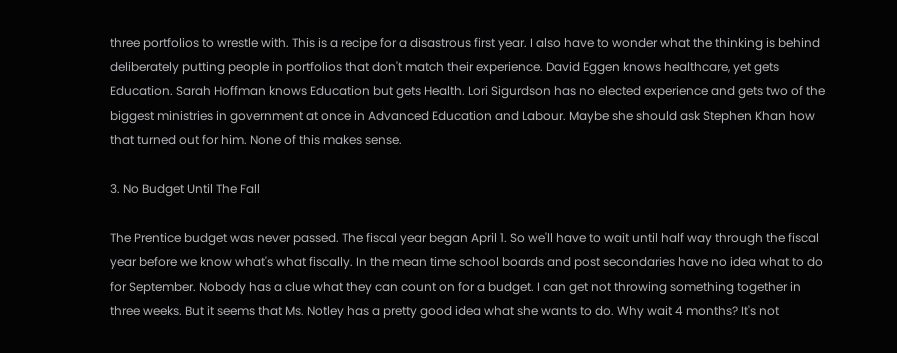three portfolios to wrestle with. This is a recipe for a disastrous first year. I also have to wonder what the thinking is behind deliberately putting people in portfolios that don't match their experience. David Eggen knows healthcare, yet gets Education. Sarah Hoffman knows Education but gets Health. Lori Sigurdson has no elected experience and gets two of the biggest ministries in government at once in Advanced Education and Labour. Maybe she should ask Stephen Khan how that turned out for him. None of this makes sense.

3. No Budget Until The Fall

The Prentice budget was never passed. The fiscal year began April 1. So we'll have to wait until half way through the fiscal year before we know what's what fiscally. In the mean time school boards and post secondaries have no idea what to do for September. Nobody has a clue what they can count on for a budget. I can get not throwing something together in three weeks. But it seems that Ms. Notley has a pretty good idea what she wants to do. Why wait 4 months? It's not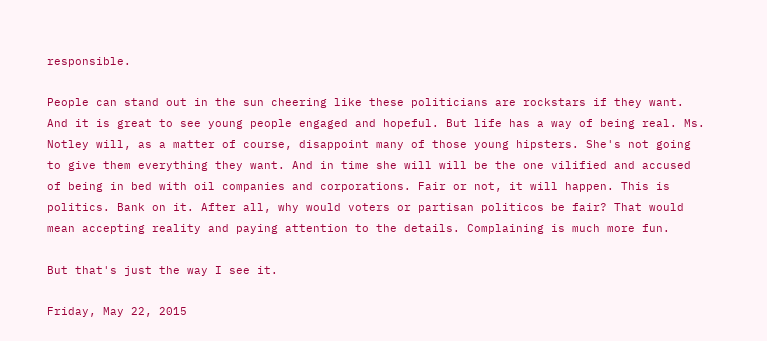responsible.

People can stand out in the sun cheering like these politicians are rockstars if they want. And it is great to see young people engaged and hopeful. But life has a way of being real. Ms. Notley will, as a matter of course, disappoint many of those young hipsters. She's not going to give them everything they want. And in time she will will be the one vilified and accused of being in bed with oil companies and corporations. Fair or not, it will happen. This is politics. Bank on it. After all, why would voters or partisan politicos be fair? That would mean accepting reality and paying attention to the details. Complaining is much more fun.

But that's just the way I see it.

Friday, May 22, 2015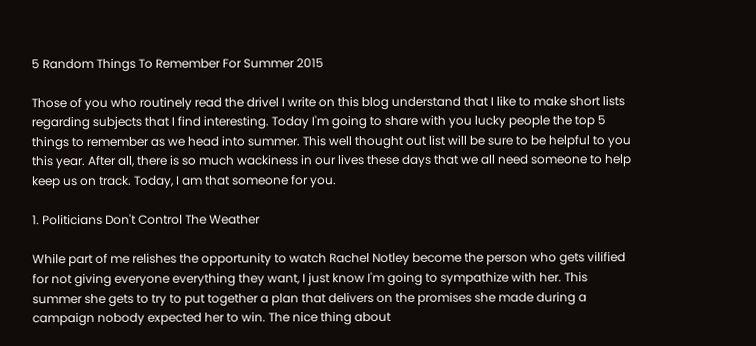5 Random Things To Remember For Summer 2015

Those of you who routinely read the drivel I write on this blog understand that I like to make short lists regarding subjects that I find interesting. Today I'm going to share with you lucky people the top 5 things to remember as we head into summer. This well thought out list will be sure to be helpful to you this year. After all, there is so much wackiness in our lives these days that we all need someone to help keep us on track. Today, I am that someone for you.

1. Politicians Don't Control The Weather

While part of me relishes the opportunity to watch Rachel Notley become the person who gets vilified for not giving everyone everything they want, I just know I'm going to sympathize with her. This summer she gets to try to put together a plan that delivers on the promises she made during a campaign nobody expected her to win. The nice thing about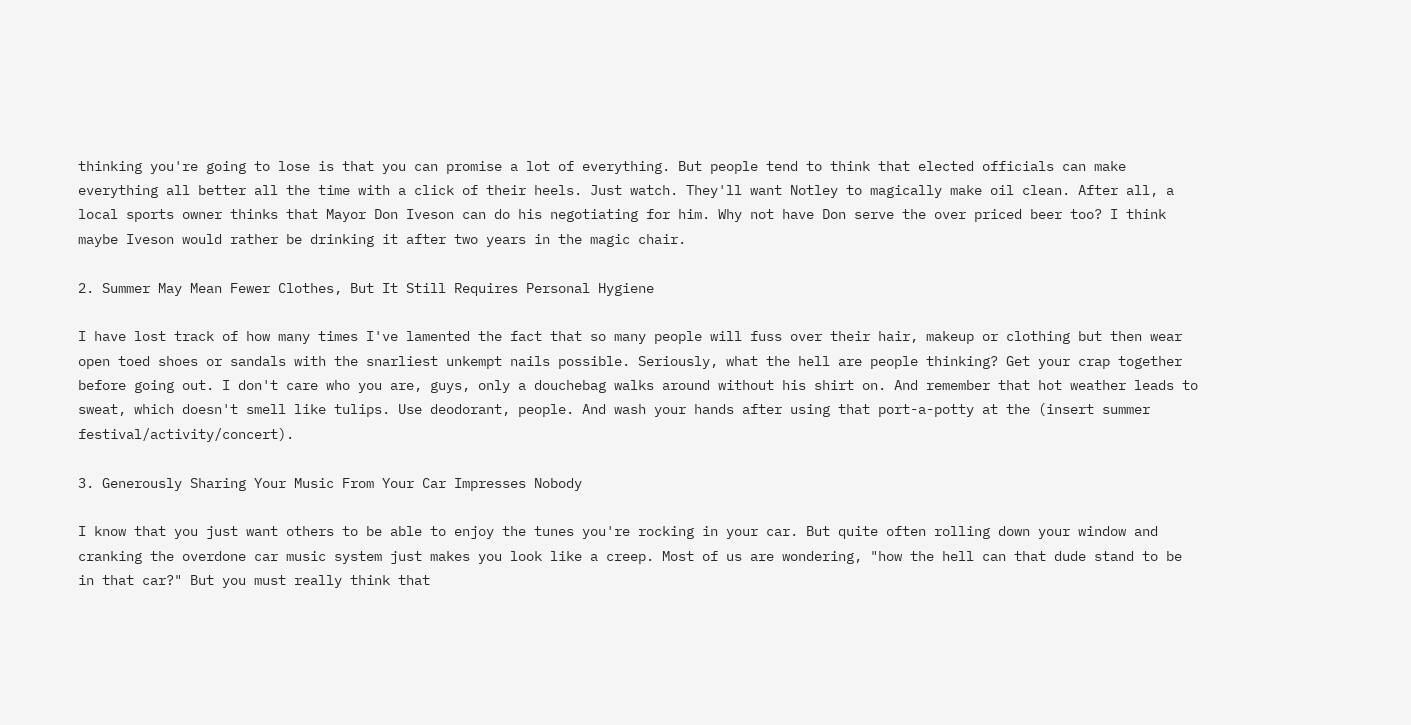thinking you're going to lose is that you can promise a lot of everything. But people tend to think that elected officials can make everything all better all the time with a click of their heels. Just watch. They'll want Notley to magically make oil clean. After all, a local sports owner thinks that Mayor Don Iveson can do his negotiating for him. Why not have Don serve the over priced beer too? I think maybe Iveson would rather be drinking it after two years in the magic chair.

2. Summer May Mean Fewer Clothes, But It Still Requires Personal Hygiene

I have lost track of how many times I've lamented the fact that so many people will fuss over their hair, makeup or clothing but then wear open toed shoes or sandals with the snarliest unkempt nails possible. Seriously, what the hell are people thinking? Get your crap together before going out. I don't care who you are, guys, only a douchebag walks around without his shirt on. And remember that hot weather leads to sweat, which doesn't smell like tulips. Use deodorant, people. And wash your hands after using that port-a-potty at the (insert summer festival/activity/concert).

3. Generously Sharing Your Music From Your Car Impresses Nobody

I know that you just want others to be able to enjoy the tunes you're rocking in your car. But quite often rolling down your window and cranking the overdone car music system just makes you look like a creep. Most of us are wondering, "how the hell can that dude stand to be in that car?" But you must really think that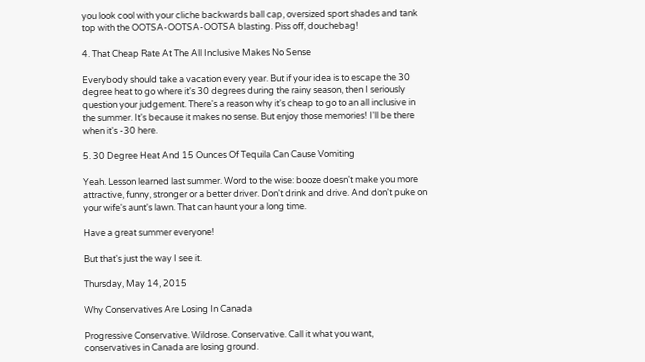you look cool with your cliche backwards ball cap, oversized sport shades and tank top with the OOTSA-OOTSA-OOTSA blasting. Piss off, douchebag!

4. That Cheap Rate At The All Inclusive Makes No Sense

Everybody should take a vacation every year. But if your idea is to escape the 30 degree heat to go where it's 30 degrees during the rainy season, then I seriously question your judgement. There's a reason why it's cheap to go to an all inclusive in the summer. It's because it makes no sense. But enjoy those memories! I'll be there when it's -30 here.

5. 30 Degree Heat And 15 Ounces Of Tequila Can Cause Vomiting

Yeah. Lesson learned last summer. Word to the wise: booze doesn't make you more attractive, funny, stronger or a better driver. Don't drink and drive. And don't puke on your wife's aunt's lawn. That can haunt your a long time.

Have a great summer everyone!

But that's just the way I see it.

Thursday, May 14, 2015

Why Conservatives Are Losing In Canada

Progressive Conservative. Wildrose. Conservative. Call it what you want, conservatives in Canada are losing ground.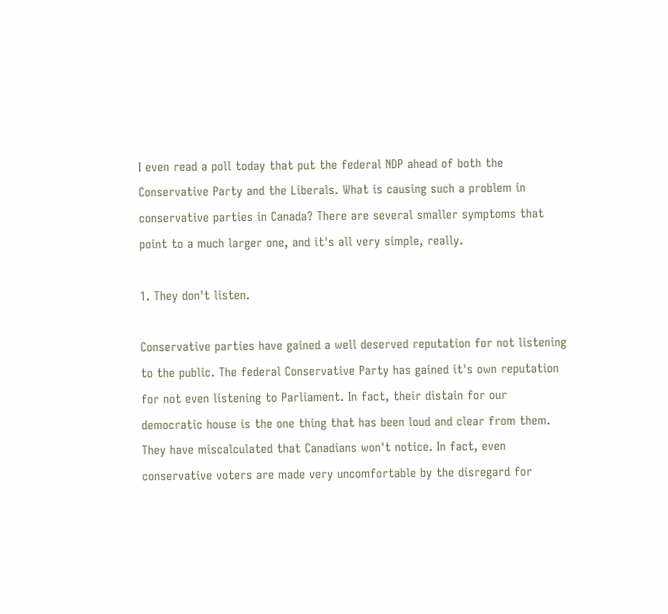I even read a poll today that put the federal NDP ahead of both the Conservative Party and the Liberals. What is causing such a problem in conservative parties in Canada? There are several smaller symptoms that point to a much larger one, and it's all very simple, really.

1. They don't listen.

Conservative parties have gained a well deserved reputation for not listening to the public. The federal Conservative Party has gained it's own reputation for not even listening to Parliament. In fact, their distain for our democratic house is the one thing that has been loud and clear from them. They have miscalculated that Canadians won't notice. In fact, even conservative voters are made very uncomfortable by the disregard for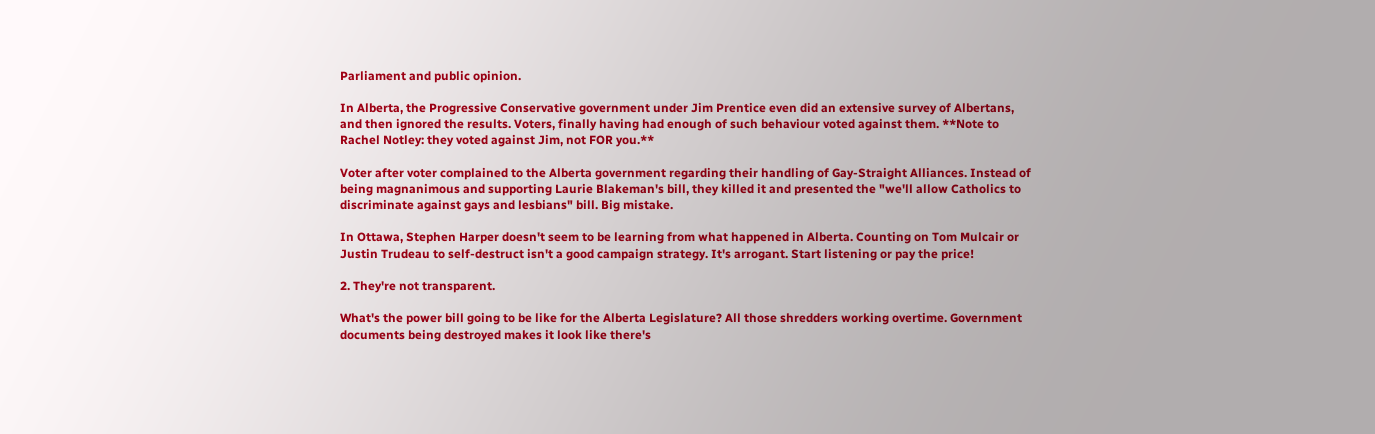Parliament and public opinion.

In Alberta, the Progressive Conservative government under Jim Prentice even did an extensive survey of Albertans, and then ignored the results. Voters, finally having had enough of such behaviour voted against them. **Note to Rachel Notley: they voted against Jim, not FOR you.**

Voter after voter complained to the Alberta government regarding their handling of Gay-Straight Alliances. Instead of being magnanimous and supporting Laurie Blakeman's bill, they killed it and presented the "we'll allow Catholics to discriminate against gays and lesbians" bill. Big mistake.

In Ottawa, Stephen Harper doesn't seem to be learning from what happened in Alberta. Counting on Tom Mulcair or Justin Trudeau to self-destruct isn't a good campaign strategy. It's arrogant. Start listening or pay the price!

2. They're not transparent.

What's the power bill going to be like for the Alberta Legislature? All those shredders working overtime. Government documents being destroyed makes it look like there's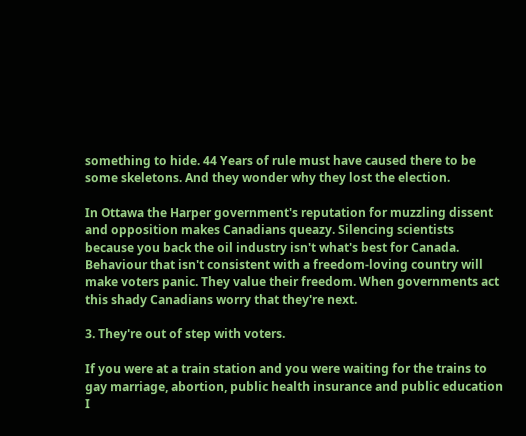something to hide. 44 Years of rule must have caused there to be some skeletons. And they wonder why they lost the election.

In Ottawa the Harper government's reputation for muzzling dissent and opposition makes Canadians queazy. Silencing scientists because you back the oil industry isn't what's best for Canada. Behaviour that isn't consistent with a freedom-loving country will make voters panic. They value their freedom. When governments act this shady Canadians worry that they're next.

3. They're out of step with voters.

If you were at a train station and you were waiting for the trains to gay marriage, abortion, public health insurance and public education I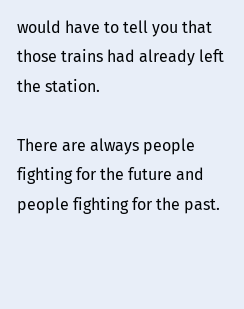would have to tell you that those trains had already left the station.

There are always people fighting for the future and people fighting for the past.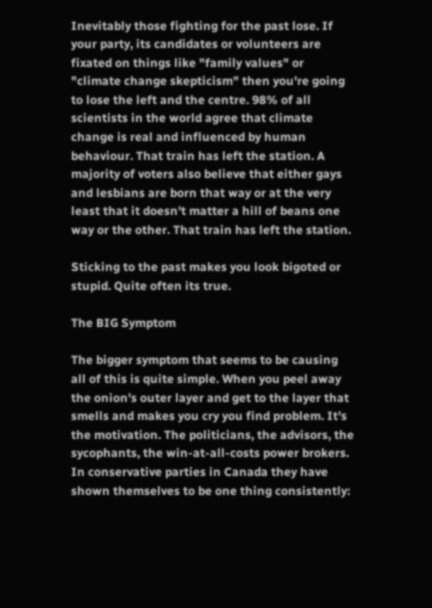Inevitably those fighting for the past lose. If your party, its candidates or volunteers are fixated on things like "family values" or "climate change skepticism" then you're going to lose the left and the centre. 98% of all scientists in the world agree that climate change is real and influenced by human behaviour. That train has left the station. A majority of voters also believe that either gays and lesbians are born that way or at the very least that it doesn't matter a hill of beans one way or the other. That train has left the station.

Sticking to the past makes you look bigoted or stupid. Quite often its true.

The BIG Symptom

The bigger symptom that seems to be causing all of this is quite simple. When you peel away the onion's outer layer and get to the layer that smells and makes you cry you find problem. It's the motivation. The politicians, the advisors, the sycophants, the win-at-all-costs power brokers. In conservative parties in Canada they have shown themselves to be one thing consistently: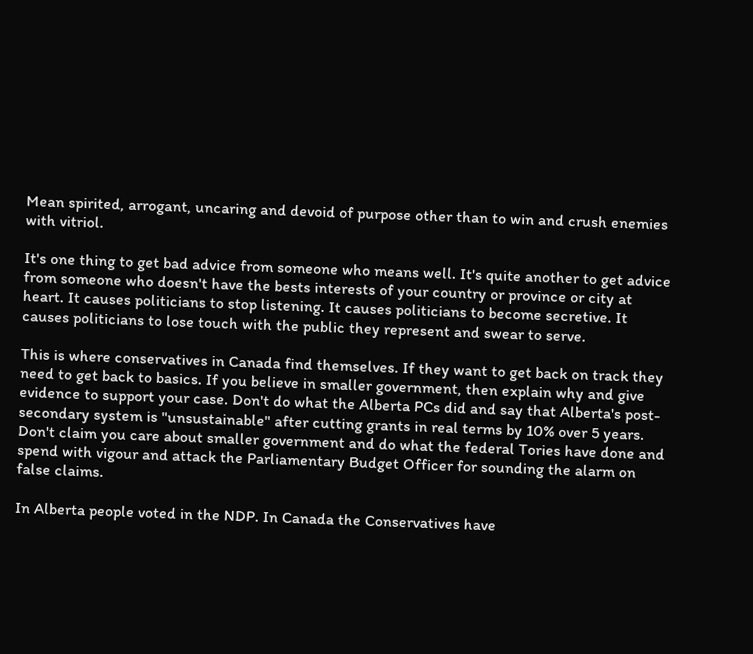Mean spirited, arrogant, uncaring and devoid of purpose other than to win and crush enemies with vitriol.

It's one thing to get bad advice from someone who means well. It's quite another to get advice from someone who doesn't have the bests interests of your country or province or city at heart. It causes politicians to stop listening. It causes politicians to become secretive. It causes politicians to lose touch with the public they represent and swear to serve.

This is where conservatives in Canada find themselves. If they want to get back on track they need to get back to basics. If you believe in smaller government, then explain why and give evidence to support your case. Don't do what the Alberta PCs did and say that Alberta's post-secondary system is "unsustainable" after cutting grants in real terms by 10% over 5 years. Don't claim you care about smaller government and do what the federal Tories have done and spend with vigour and attack the Parliamentary Budget Officer for sounding the alarm on false claims.

In Alberta people voted in the NDP. In Canada the Conservatives have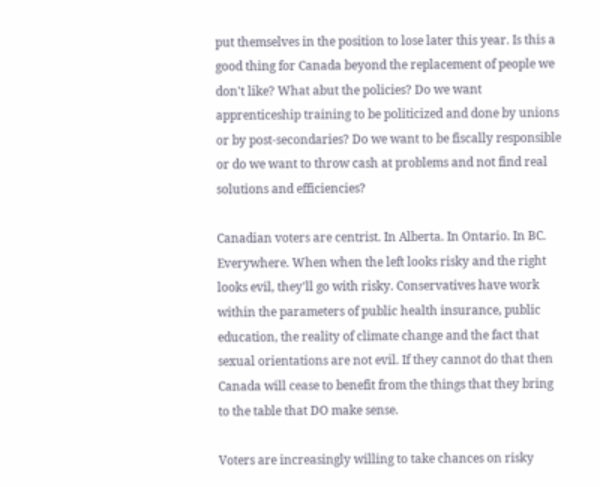put themselves in the position to lose later this year. Is this a good thing for Canada beyond the replacement of people we don't like? What abut the policies? Do we want apprenticeship training to be politicized and done by unions or by post-secondaries? Do we want to be fiscally responsible or do we want to throw cash at problems and not find real solutions and efficiencies?

Canadian voters are centrist. In Alberta. In Ontario. In BC. Everywhere. When when the left looks risky and the right looks evil, they'll go with risky. Conservatives have work within the parameters of public health insurance, public education, the reality of climate change and the fact that sexual orientations are not evil. If they cannot do that then Canada will cease to benefit from the things that they bring to the table that DO make sense.

Voters are increasingly willing to take chances on risky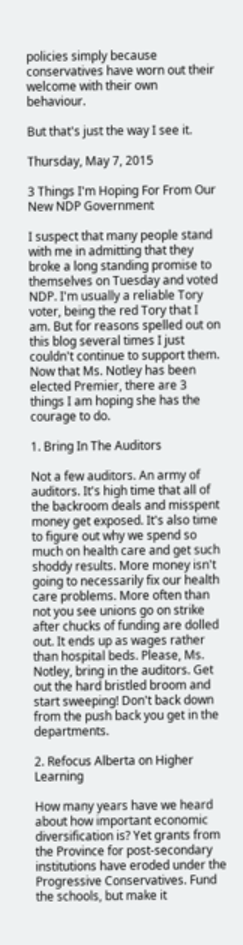policies simply because conservatives have worn out their welcome with their own behaviour.

But that's just the way I see it.

Thursday, May 7, 2015

3 Things I'm Hoping For From Our New NDP Government

I suspect that many people stand with me in admitting that they broke a long standing promise to themselves on Tuesday and voted NDP. I'm usually a reliable Tory voter, being the red Tory that I am. But for reasons spelled out on this blog several times I just couldn't continue to support them. Now that Ms. Notley has been elected Premier, there are 3 things I am hoping she has the courage to do.

1. Bring In The Auditors

Not a few auditors. An army of auditors. It's high time that all of the backroom deals and misspent money get exposed. It's also time to figure out why we spend so much on health care and get such shoddy results. More money isn't going to necessarily fix our health care problems. More often than not you see unions go on strike after chucks of funding are dolled out. It ends up as wages rather than hospital beds. Please, Ms. Notley, bring in the auditors. Get out the hard bristled broom and start sweeping! Don't back down from the push back you get in the departments.

2. Refocus Alberta on Higher Learning

How many years have we heard about how important economic diversification is? Yet grants from the Province for post-secondary institutions have eroded under the Progressive Conservatives. Fund the schools, but make it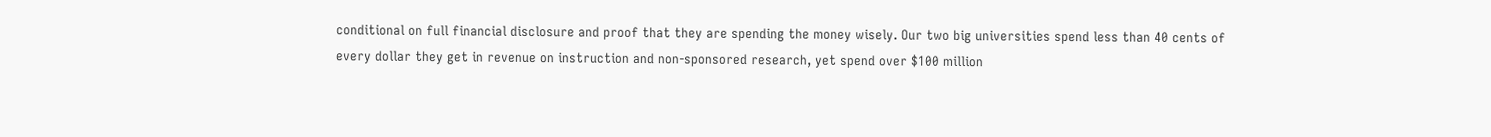conditional on full financial disclosure and proof that they are spending the money wisely. Our two big universities spend less than 40 cents of every dollar they get in revenue on instruction and non-sponsored research, yet spend over $100 million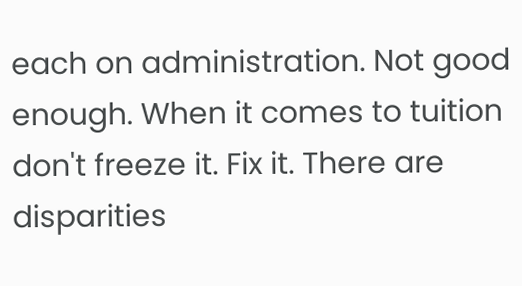each on administration. Not good enough. When it comes to tuition don't freeze it. Fix it. There are disparities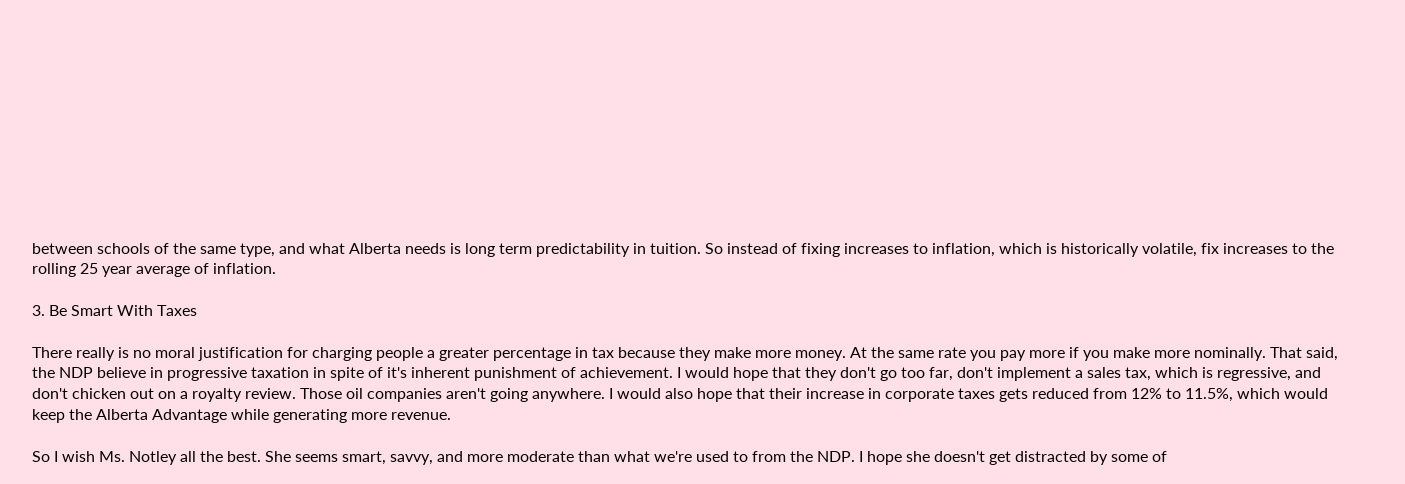between schools of the same type, and what Alberta needs is long term predictability in tuition. So instead of fixing increases to inflation, which is historically volatile, fix increases to the rolling 25 year average of inflation.

3. Be Smart With Taxes

There really is no moral justification for charging people a greater percentage in tax because they make more money. At the same rate you pay more if you make more nominally. That said, the NDP believe in progressive taxation in spite of it's inherent punishment of achievement. I would hope that they don't go too far, don't implement a sales tax, which is regressive, and don't chicken out on a royalty review. Those oil companies aren't going anywhere. I would also hope that their increase in corporate taxes gets reduced from 12% to 11.5%, which would keep the Alberta Advantage while generating more revenue.

So I wish Ms. Notley all the best. She seems smart, savvy, and more moderate than what we're used to from the NDP. I hope she doesn't get distracted by some of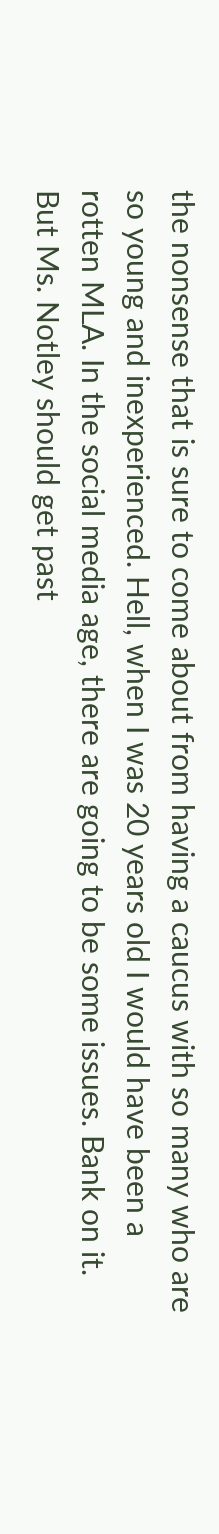the nonsense that is sure to come about from having a caucus with so many who are so young and inexperienced. Hell, when I was 20 years old I would have been a rotten MLA. In the social media age, there are going to be some issues. Bank on it. But Ms. Notley should get past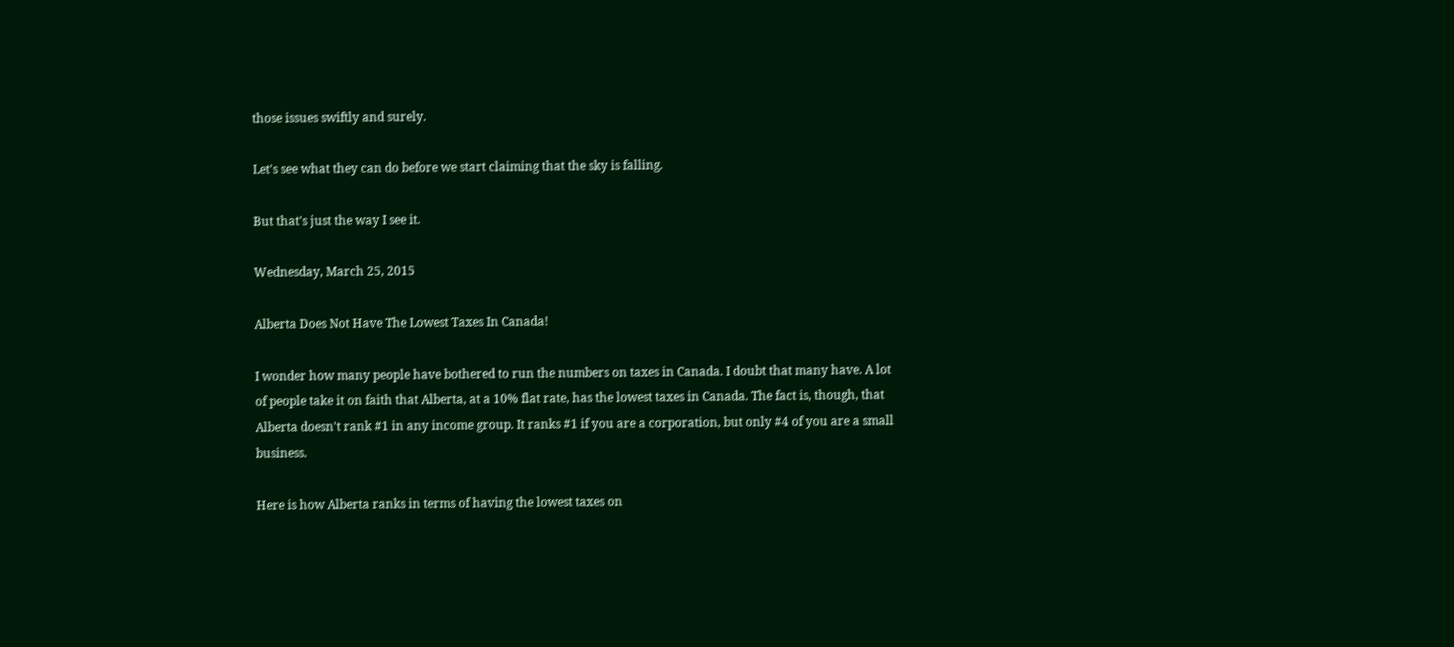those issues swiftly and surely.

Let's see what they can do before we start claiming that the sky is falling.

But that's just the way I see it.

Wednesday, March 25, 2015

Alberta Does Not Have The Lowest Taxes In Canada!

I wonder how many people have bothered to run the numbers on taxes in Canada. I doubt that many have. A lot of people take it on faith that Alberta, at a 10% flat rate, has the lowest taxes in Canada. The fact is, though, that Alberta doesn't rank #1 in any income group. It ranks #1 if you are a corporation, but only #4 of you are a small business.

Here is how Alberta ranks in terms of having the lowest taxes on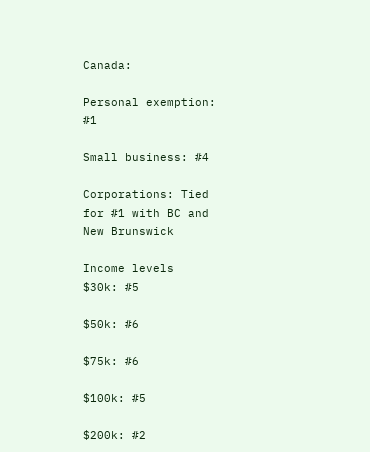Canada:

Personal exemption: #1

Small business: #4

Corporations: Tied for #1 with BC and New Brunswick

Income levels
$30k: #5

$50k: #6

$75k: #6

$100k: #5

$200k: #2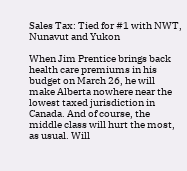Sales Tax: Tied for #1 with NWT, Nunavut and Yukon

When Jim Prentice brings back health care premiums in his budget on March 26, he will make Alberta nowhere near the lowest taxed jurisdiction in Canada. And of course, the middle class will hurt the most, as usual. Will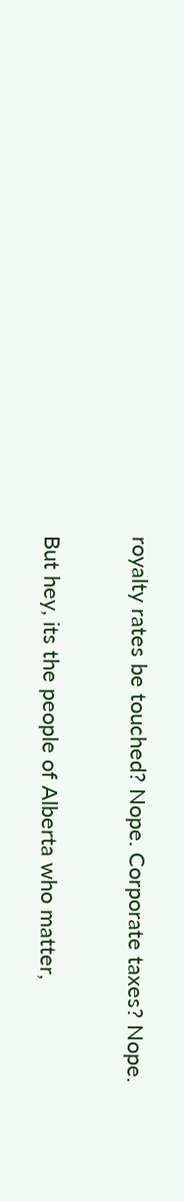royalty rates be touched? Nope. Corporate taxes? Nope.

But hey, its the people of Alberta who matter,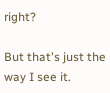right?

But that's just the way I see it.